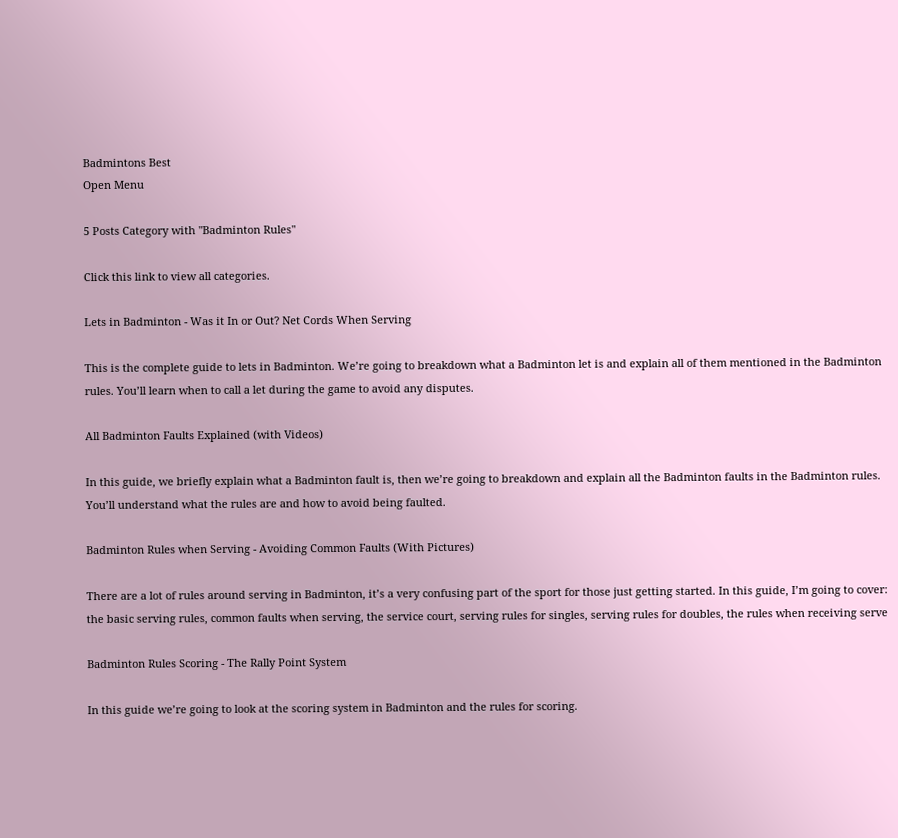Badmintons Best
Open Menu

5 Posts Category with "Badminton Rules"

Click this link to view all categories.

Lets in Badminton - Was it In or Out? Net Cords When Serving

This is the complete guide to lets in Badminton. We’re going to breakdown what a Badminton let is and explain all of them mentioned in the Badminton rules. You’ll learn when to call a let during the game to avoid any disputes.

All Badminton Faults Explained (with Videos)

In this guide, we briefly explain what a Badminton fault is, then we’re going to breakdown and explain all the Badminton faults in the Badminton rules. You’ll understand what the rules are and how to avoid being faulted.

Badminton Rules when Serving - Avoiding Common Faults (With Pictures)

There are a lot of rules around serving in Badminton, it’s a very confusing part of the sport for those just getting started. In this guide, I’m going to cover: the basic serving rules, common faults when serving, the service court, serving rules for singles, serving rules for doubles, the rules when receiving serve

Badminton Rules Scoring - The Rally Point System

In this guide we’re going to look at the scoring system in Badminton and the rules for scoring.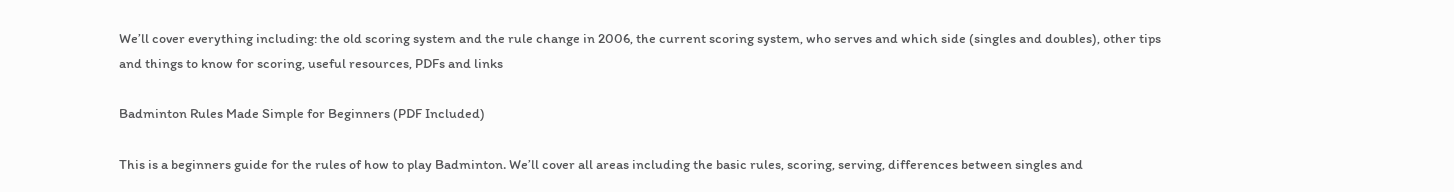We’ll cover everything including: the old scoring system and the rule change in 2006, the current scoring system, who serves and which side (singles and doubles), other tips and things to know for scoring, useful resources, PDFs and links

Badminton Rules Made Simple for Beginners (PDF Included)

This is a beginners guide for the rules of how to play Badminton. We’ll cover all areas including the basic rules, scoring, serving, differences between singles and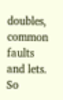doubles, common faults and lets. So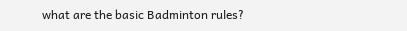what are the basic Badminton rules?